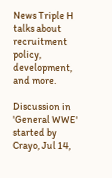News Triple H talks about recruitment policy, development, and more.

Discussion in 'General WWE' started by Crayo, Jul 14,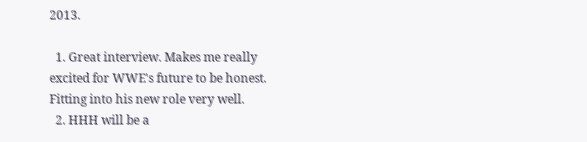2013.

  1. Great interview. Makes me really excited for WWE's future to be honest. Fitting into his new role very well.
  2. HHH will be a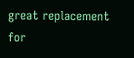great replacement for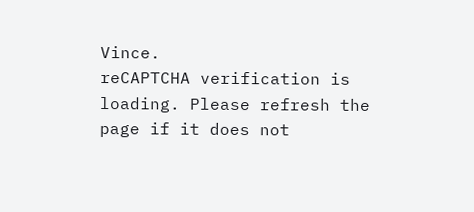Vince.
reCAPTCHA verification is loading. Please refresh the page if it does not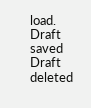load.
Draft saved Draft deleted